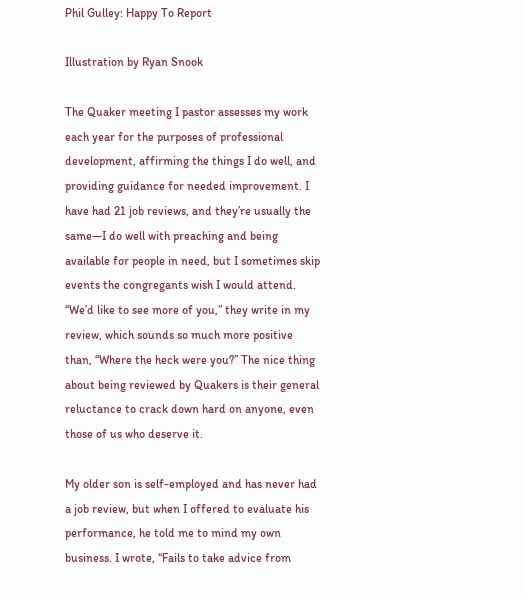Phil Gulley: Happy To Report

Illustration by Ryan Snook

The Quaker meeting I pastor assesses my work each year for the purposes of professional development, affirming the things I do well, and providing guidance for needed improvement. I have had 21 job reviews, and they’re usually the same—I do well with preaching and being available for people in need, but I sometimes skip events the congregants wish I would attend. “We’d like to see more of you,” they write in my review, which sounds so much more positive than, “Where the heck were you?” The nice thing about being reviewed by Quakers is their general reluctance to crack down hard on anyone, even those of us who deserve it.

My older son is self-employed and has never had a job review, but when I offered to evaluate his performance, he told me to mind my own business. I wrote, “Fails to take advice from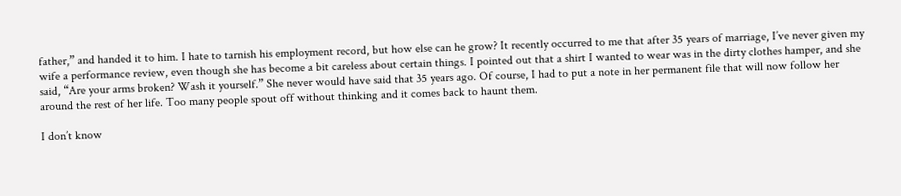father,” and handed it to him. I hate to tarnish his employment record, but how else can he grow? It recently occurred to me that after 35 years of marriage, I’ve never given my wife a performance review, even though she has become a bit careless about certain things. I pointed out that a shirt I wanted to wear was in the dirty clothes hamper, and she said, “Are your arms broken? Wash it yourself.” She never would have said that 35 years ago. Of course, I had to put a note in her permanent file that will now follow her around the rest of her life. Too many people spout off without thinking and it comes back to haunt them.

I don’t know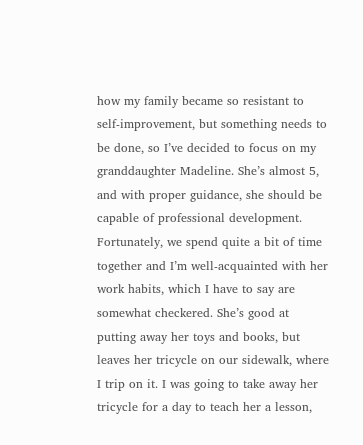how my family became so resistant to self-improvement, but something needs to be done, so I’ve decided to focus on my granddaughter Madeline. She’s almost 5, and with proper guidance, she should be capable of professional development. Fortunately, we spend quite a bit of time together and I’m well-acquainted with her work habits, which I have to say are somewhat checkered. She’s good at putting away her toys and books, but leaves her tricycle on our sidewalk, where I trip on it. I was going to take away her tricycle for a day to teach her a lesson,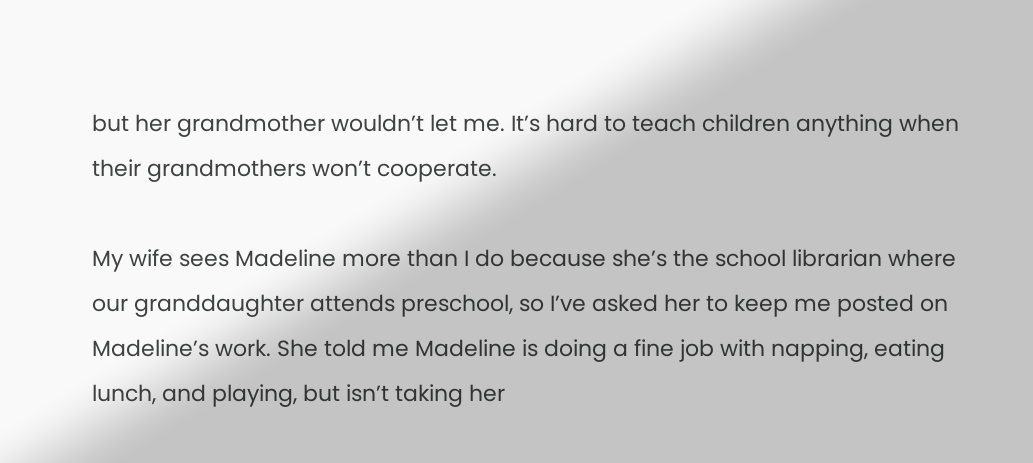but her grandmother wouldn’t let me. It’s hard to teach children anything when their grandmothers won’t cooperate.

My wife sees Madeline more than I do because she’s the school librarian where our granddaughter attends preschool, so I’ve asked her to keep me posted on Madeline’s work. She told me Madeline is doing a fine job with napping, eating lunch, and playing, but isn’t taking her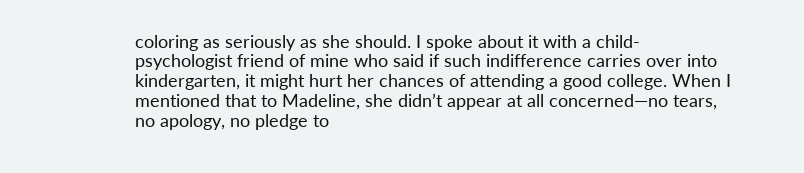coloring as seriously as she should. I spoke about it with a child-psychologist friend of mine who said if such indifference carries over into kindergarten, it might hurt her chances of attending a good college. When I mentioned that to Madeline, she didn’t appear at all concerned—no tears, no apology, no pledge to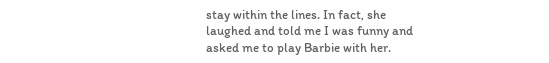stay within the lines. In fact, she laughed and told me I was funny and asked me to play Barbie with her.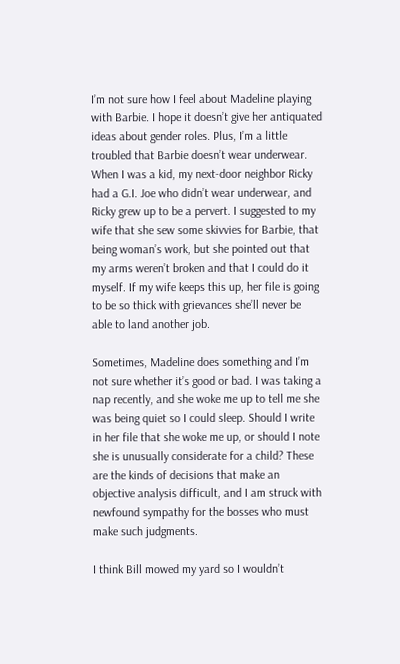I’m not sure how I feel about Madeline playing with Barbie. I hope it doesn’t give her antiquated ideas about gender roles. Plus, I’m a little troubled that Barbie doesn’t wear underwear. When I was a kid, my next-door neighbor Ricky had a G.I. Joe who didn’t wear underwear, and Ricky grew up to be a pervert. I suggested to my wife that she sew some skivvies for Barbie, that being woman’s work, but she pointed out that my arms weren’t broken and that I could do it myself. If my wife keeps this up, her file is going to be so thick with grievances she’ll never be able to land another job.

Sometimes, Madeline does something and I’m not sure whether it’s good or bad. I was taking a nap recently, and she woke me up to tell me she was being quiet so I could sleep. Should I write in her file that she woke me up, or should I note she is unusually considerate for a child? These are the kinds of decisions that make an objective analysis difficult, and I am struck with newfound sympathy for the bosses who must make such judgments.

I think Bill mowed my yard so I wouldn’t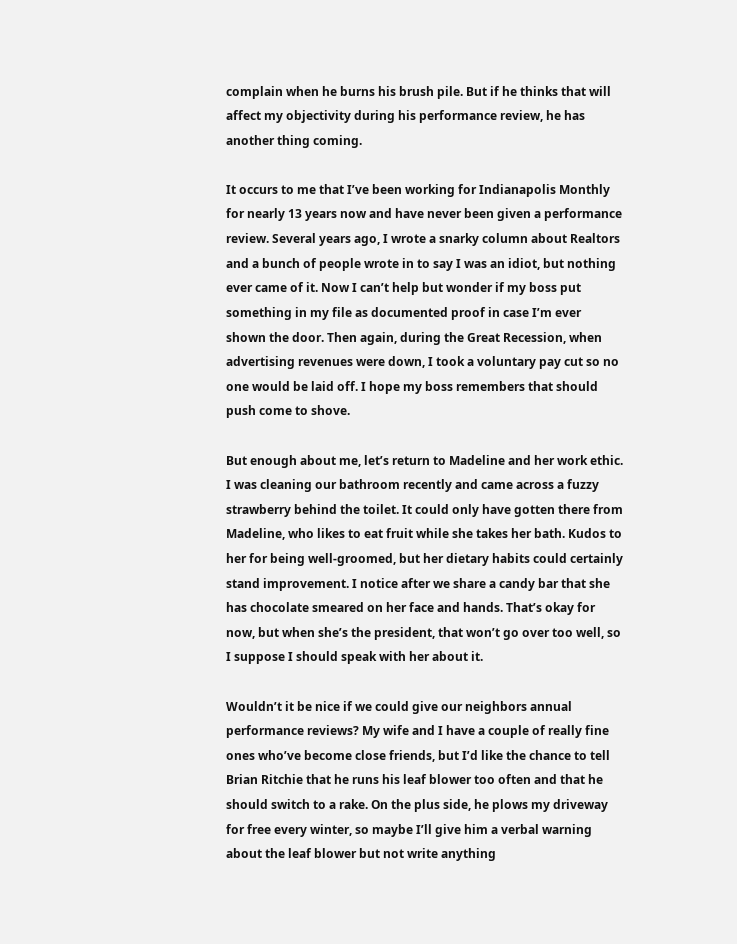complain when he burns his brush pile. But if he thinks that will affect my objectivity during his performance review, he has another thing coming.

It occurs to me that I’ve been working for Indianapolis Monthly for nearly 13 years now and have never been given a performance review. Several years ago, I wrote a snarky column about Realtors and a bunch of people wrote in to say I was an idiot, but nothing ever came of it. Now I can’t help but wonder if my boss put something in my file as documented proof in case I’m ever shown the door. Then again, during the Great Recession, when advertising revenues were down, I took a voluntary pay cut so no one would be laid off. I hope my boss remembers that should push come to shove.

But enough about me, let’s return to Madeline and her work ethic. I was cleaning our bathroom recently and came across a fuzzy strawberry behind the toilet. It could only have gotten there from Madeline, who likes to eat fruit while she takes her bath. Kudos to her for being well-groomed, but her dietary habits could certainly stand improvement. I notice after we share a candy bar that she has chocolate smeared on her face and hands. That’s okay for now, but when she’s the president, that won’t go over too well, so I suppose I should speak with her about it.

Wouldn’t it be nice if we could give our neighbors annual performance reviews? My wife and I have a couple of really fine ones who’ve become close friends, but I’d like the chance to tell Brian Ritchie that he runs his leaf blower too often and that he should switch to a rake. On the plus side, he plows my driveway for free every winter, so maybe I’ll give him a verbal warning about the leaf blower but not write anything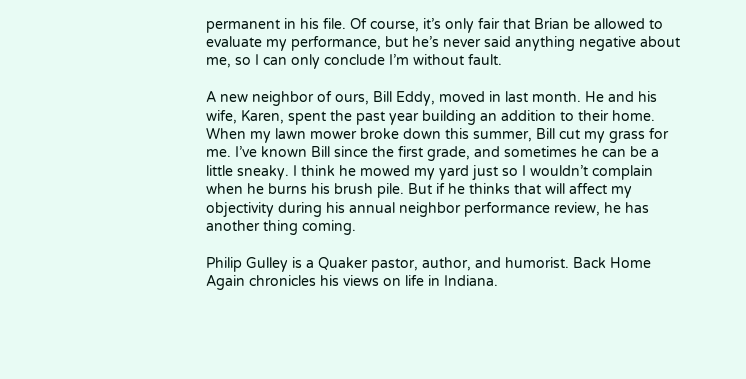permanent in his file. Of course, it’s only fair that Brian be allowed to evaluate my performance, but he’s never said anything negative about me, so I can only conclude I’m without fault.

A new neighbor of ours, Bill Eddy, moved in last month. He and his wife, Karen, spent the past year building an addition to their home. When my lawn mower broke down this summer, Bill cut my grass for me. I’ve known Bill since the first grade, and sometimes he can be a little sneaky. I think he mowed my yard just so I wouldn’t complain when he burns his brush pile. But if he thinks that will affect my objectivity during his annual neighbor performance review, he has another thing coming.

Philip Gulley is a Quaker pastor, author, and humorist. Back Home Again chronicles his views on life in Indiana.